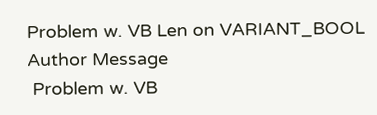Problem w. VB Len on VARIANT_BOOL
Author Message
 Problem w. VB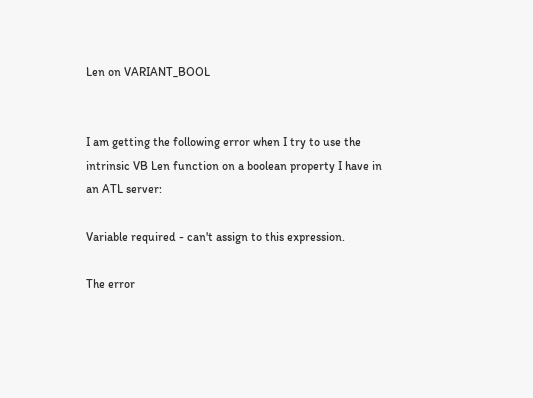Len on VARIANT_BOOL


I am getting the following error when I try to use the
intrinsic VB Len function on a boolean property I have in
an ATL server:

Variable required - can't assign to this expression.

The error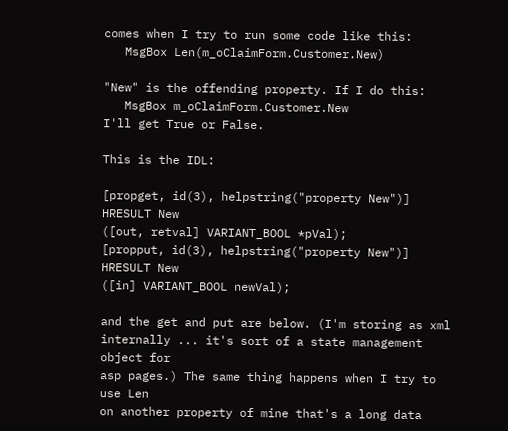comes when I try to run some code like this:
   MsgBox Len(m_oClaimForm.Customer.New)

"New" is the offending property. If I do this:
   MsgBox m_oClaimForm.Customer.New
I'll get True or False.

This is the IDL:

[propget, id(3), helpstring("property New")] HRESULT New
([out, retval] VARIANT_BOOL *pVal);
[propput, id(3), helpstring("property New")] HRESULT New
([in] VARIANT_BOOL newVal);

and the get and put are below. (I'm storing as xml
internally ... it's sort of a state management object for
asp pages.) The same thing happens when I try to use Len
on another property of mine that's a long data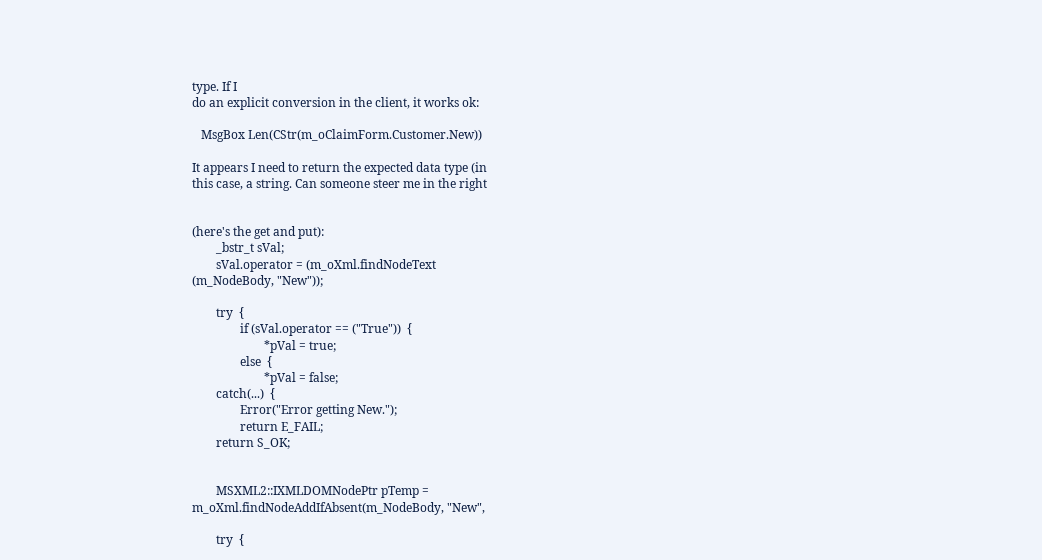type. If I
do an explicit conversion in the client, it works ok:

   MsgBox Len(CStr(m_oClaimForm.Customer.New))

It appears I need to return the expected data type (in
this case, a string. Can someone steer me in the right


(here's the get and put):
        _bstr_t sVal;
        sVal.operator = (m_oXml.findNodeText
(m_NodeBody, "New"));

        try  {
                if (sVal.operator == ("True"))  {
                        *pVal = true;
                else  {
                        *pVal = false;
        catch(...)  {
                Error("Error getting New.");
                return E_FAIL;
        return S_OK;


        MSXML2::IXMLDOMNodePtr pTemp =
m_oXml.findNodeAddIfAbsent(m_NodeBody, "New",

        try  {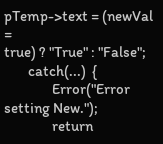pTemp->text = (newVal =
true) ? "True" : "False";
        catch(...)  {
                Error("Error setting New.");
                return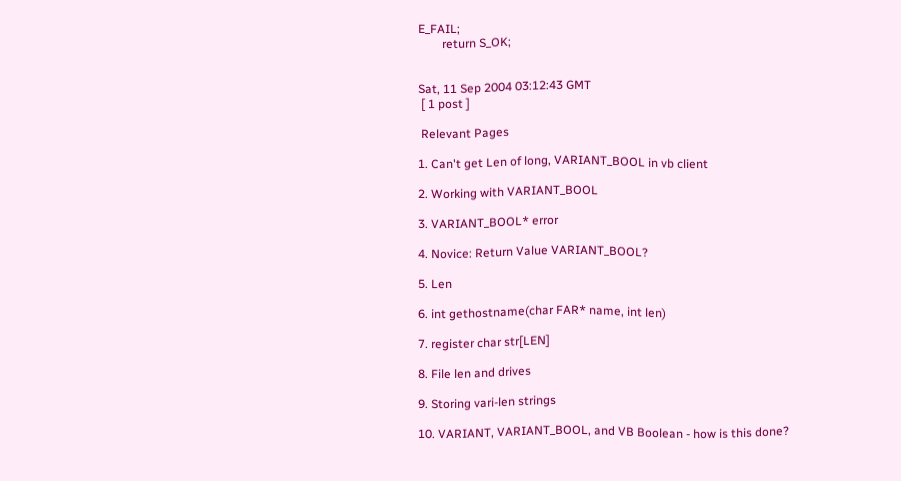E_FAIL;
        return S_OK;


Sat, 11 Sep 2004 03:12:43 GMT
 [ 1 post ]

 Relevant Pages

1. Can't get Len of long, VARIANT_BOOL in vb client

2. Working with VARIANT_BOOL

3. VARIANT_BOOL* error

4. Novice: Return Value VARIANT_BOOL?

5. Len

6. int gethostname(char FAR* name, int len)

7. register char str[LEN]

8. File len and drives

9. Storing vari-len strings

10. VARIANT, VARIANT_BOOL, and VB Boolean - how is this done?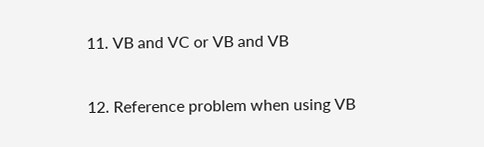11. VB and VC or VB and VB

12. Reference problem when using VB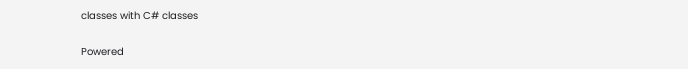classes with C# classes


Powered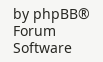by phpBB® Forum Software